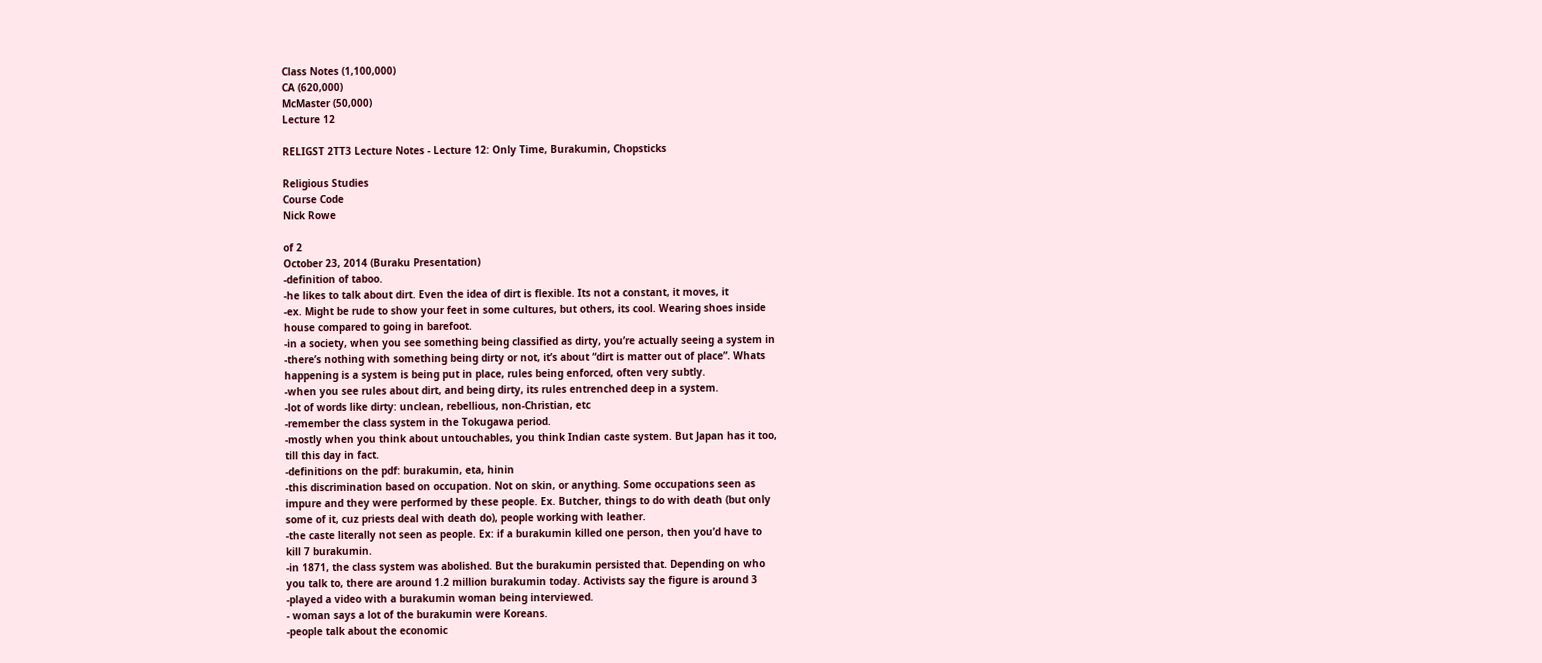Class Notes (1,100,000)
CA (620,000)
McMaster (50,000)
Lecture 12

RELIGST 2TT3 Lecture Notes - Lecture 12: Only Time, Burakumin, Chopsticks

Religious Studies
Course Code
Nick Rowe

of 2
October 23, 2014 (Buraku Presentation)
-definition of taboo.
-he likes to talk about dirt. Even the idea of dirt is flexible. Its not a constant, it moves, it
-ex. Might be rude to show your feet in some cultures, but others, its cool. Wearing shoes inside
house compared to going in barefoot.
-in a society, when you see something being classified as dirty, you’re actually seeing a system in
-there’s nothing with something being dirty or not, it’s about “dirt is matter out of place”. Whats
happening is a system is being put in place, rules being enforced, often very subtly.
-when you see rules about dirt, and being dirty, its rules entrenched deep in a system.
-lot of words like dirty: unclean, rebellious, non-Christian, etc
-remember the class system in the Tokugawa period.
-mostly when you think about untouchables, you think Indian caste system. But Japan has it too,
till this day in fact.
-definitions on the pdf: burakumin, eta, hinin
-this discrimination based on occupation. Not on skin, or anything. Some occupations seen as
impure and they were performed by these people. Ex. Butcher, things to do with death (but only
some of it, cuz priests deal with death do), people working with leather.
-the caste literally not seen as people. Ex: if a burakumin killed one person, then you’d have to
kill 7 burakumin.
-in 1871, the class system was abolished. But the burakumin persisted that. Depending on who
you talk to, there are around 1.2 million burakumin today. Activists say the figure is around 3
-played a video with a burakumin woman being interviewed.
- woman says a lot of the burakumin were Koreans.
-people talk about the economic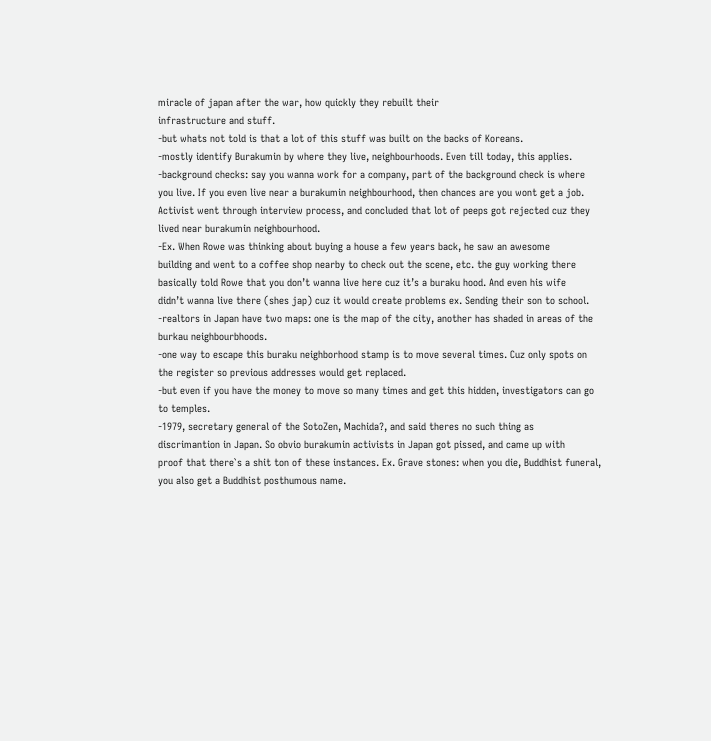miracle of japan after the war, how quickly they rebuilt their
infrastructure and stuff.
-but whats not told is that a lot of this stuff was built on the backs of Koreans.
-mostly identify Burakumin by where they live, neighbourhoods. Even till today, this applies.
-background checks: say you wanna work for a company, part of the background check is where
you live. If you even live near a burakumin neighbourhood, then chances are you wont get a job.
Activist went through interview process, and concluded that lot of peeps got rejected cuz they
lived near burakumin neighbourhood.
-Ex. When Rowe was thinking about buying a house a few years back, he saw an awesome
building and went to a coffee shop nearby to check out the scene, etc. the guy working there
basically told Rowe that you don’t wanna live here cuz it’s a buraku hood. And even his wife
didn’t wanna live there (shes jap) cuz it would create problems ex. Sending their son to school.
-realtors in Japan have two maps: one is the map of the city, another has shaded in areas of the
burkau neighbourbhoods.
-one way to escape this buraku neighborhood stamp is to move several times. Cuz only spots on
the register so previous addresses would get replaced.
-but even if you have the money to move so many times and get this hidden, investigators can go
to temples.
-1979, secretary general of the SotoZen, Machida?, and said theres no such thing as
discrimantion in Japan. So obvio burakumin activists in Japan got pissed, and came up with
proof that there`s a shit ton of these instances. Ex. Grave stones: when you die, Buddhist funeral,
you also get a Buddhist posthumous name.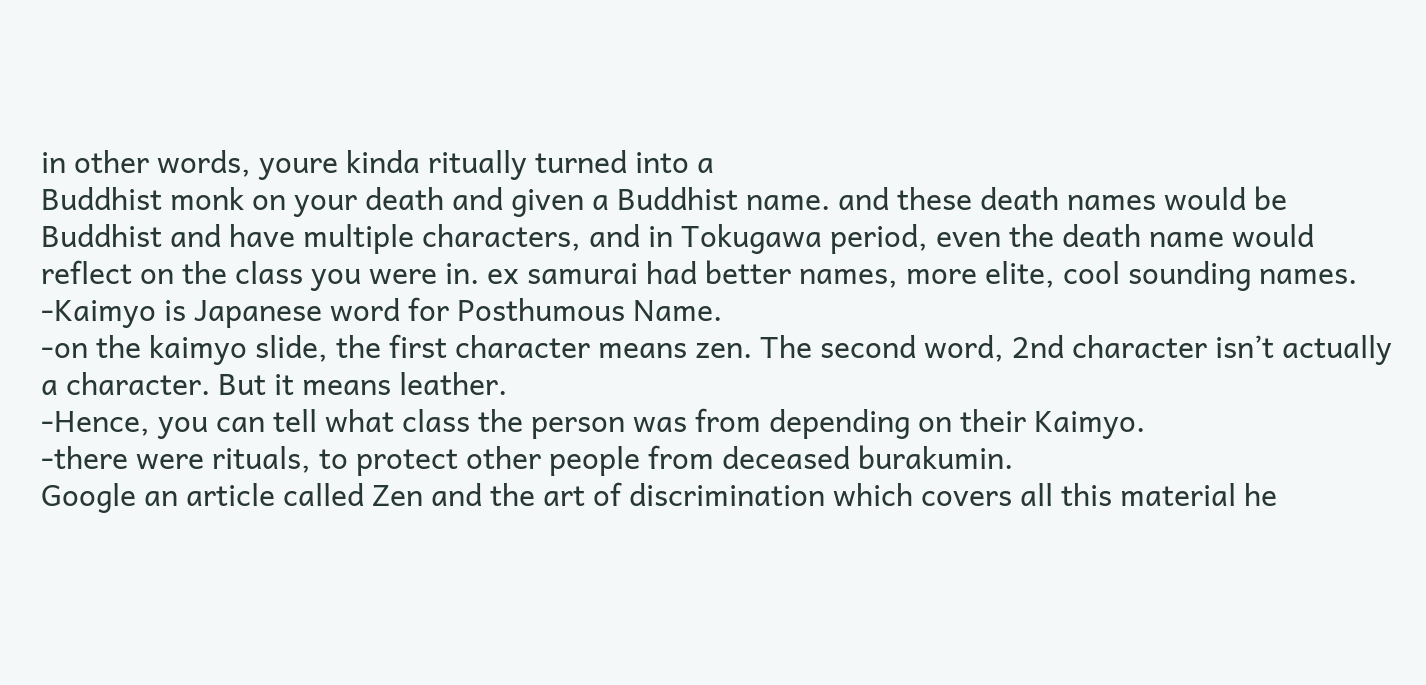in other words, youre kinda ritually turned into a
Buddhist monk on your death and given a Buddhist name. and these death names would be
Buddhist and have multiple characters, and in Tokugawa period, even the death name would
reflect on the class you were in. ex samurai had better names, more elite, cool sounding names.
-Kaimyo is Japanese word for Posthumous Name.
-on the kaimyo slide, the first character means zen. The second word, 2nd character isn’t actually
a character. But it means leather.
-Hence, you can tell what class the person was from depending on their Kaimyo.
-there were rituals, to protect other people from deceased burakumin.
Google an article called Zen and the art of discrimination which covers all this material he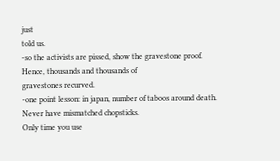just
told us.
-so the activists are pissed, show the gravestone proof. Hence, thousands and thousands of
gravestones recurved.
-one point lesson: in japan, number of taboos around death. Never have mismatched chopsticks.
Only time you use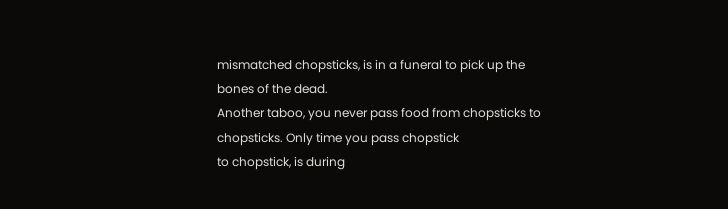mismatched chopsticks, is in a funeral to pick up the bones of the dead.
Another taboo, you never pass food from chopsticks to chopsticks. Only time you pass chopstick
to chopstick, is during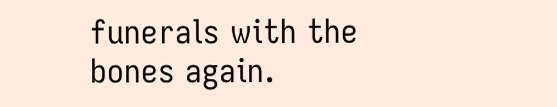funerals with the bones again.